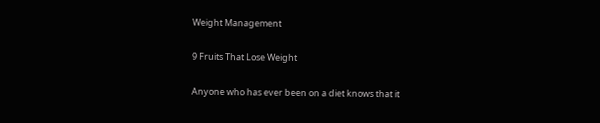Weight Management

9 Fruits That Lose Weight

Anyone who has ever been on a diet knows that it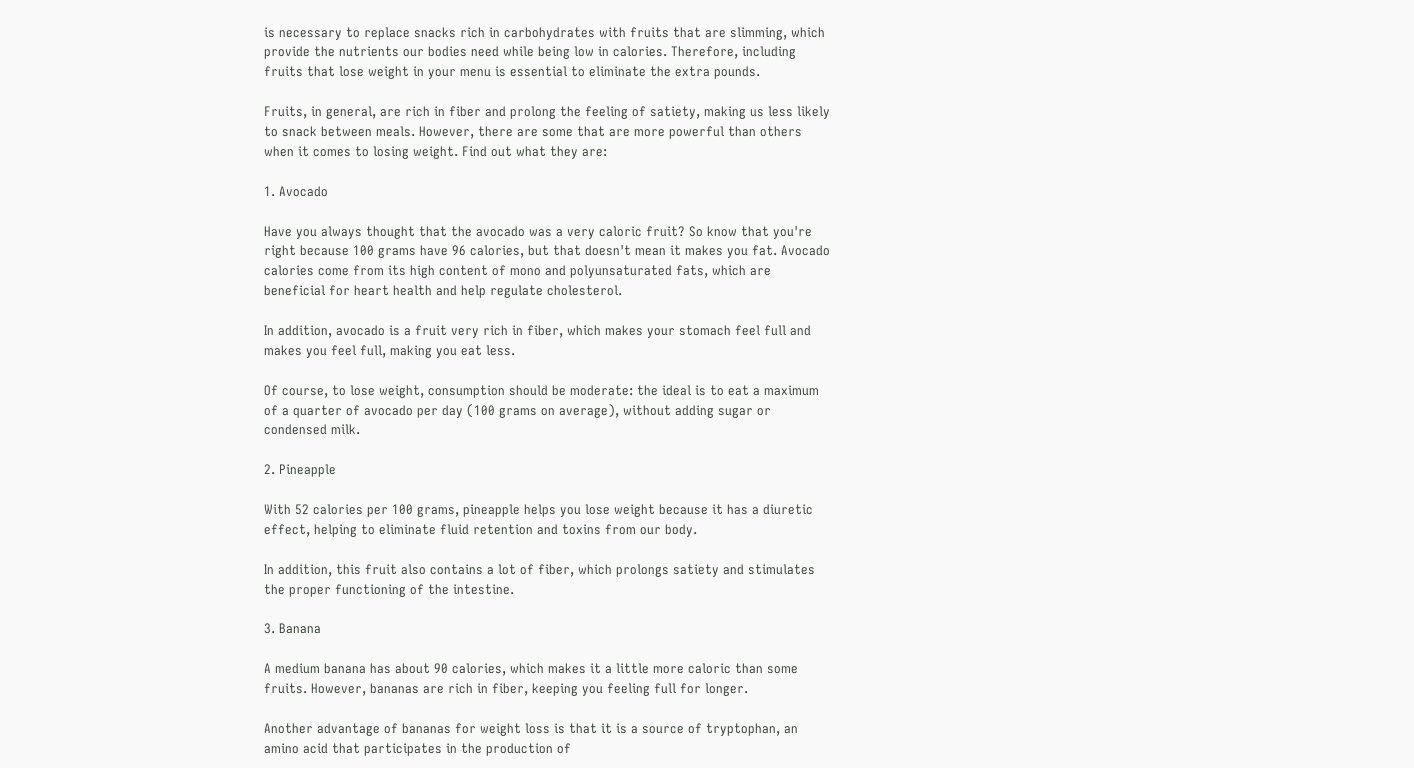is necessary to replace snacks rich in carbohydrates with fruits that are slimming, which provide the nutrients our bodies need while being low in calories. Therefore, including fruits that lose weight in your menu is essential to eliminate the extra pounds.

Fruits, in general, are rich in fiber and prolong the feeling of satiety, making us less likely to snack between meals. However, there are some that are more powerful than others when it comes to losing weight. Find out what they are:

1. Avocado

Have you always thought that the avocado was a very caloric fruit? So know that you're right because 100 grams have 96 calories, but that doesn't mean it makes you fat. Avocado calories come from its high content of mono and polyunsaturated fats, which are beneficial for heart health and help regulate cholesterol.

In addition, avocado is a fruit very rich in fiber, which makes your stomach feel full and makes you feel full, making you eat less.

Of course, to lose weight, consumption should be moderate: the ideal is to eat a maximum of a quarter of avocado per day (100 grams on average), without adding sugar or condensed milk.

2. Pineapple

With 52 calories per 100 grams, pineapple helps you lose weight because it has a diuretic effect, helping to eliminate fluid retention and toxins from our body.

In addition, this fruit also contains a lot of fiber, which prolongs satiety and stimulates the proper functioning of the intestine.

3. Banana

A medium banana has about 90 calories, which makes it a little more caloric than some fruits. However, bananas are rich in fiber, keeping you feeling full for longer.

Another advantage of bananas for weight loss is that it is a source of tryptophan, an amino acid that participates in the production of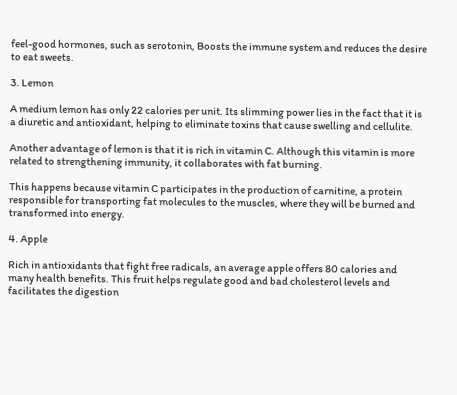feel-good hormones, such as serotonin, Boosts the immune system and reduces the desire to eat sweets.

3. Lemon

A medium lemon has only 22 calories per unit. Its slimming power lies in the fact that it is a diuretic and antioxidant, helping to eliminate toxins that cause swelling and cellulite.

Another advantage of lemon is that it is rich in vitamin C. Although this vitamin is more related to strengthening immunity, it collaborates with fat burning.

This happens because vitamin C participates in the production of carnitine, a protein responsible for transporting fat molecules to the muscles, where they will be burned and transformed into energy.

4. Apple

Rich in antioxidants that fight free radicals, an average apple offers 80 calories and many health benefits. This fruit helps regulate good and bad cholesterol levels and facilitates the digestion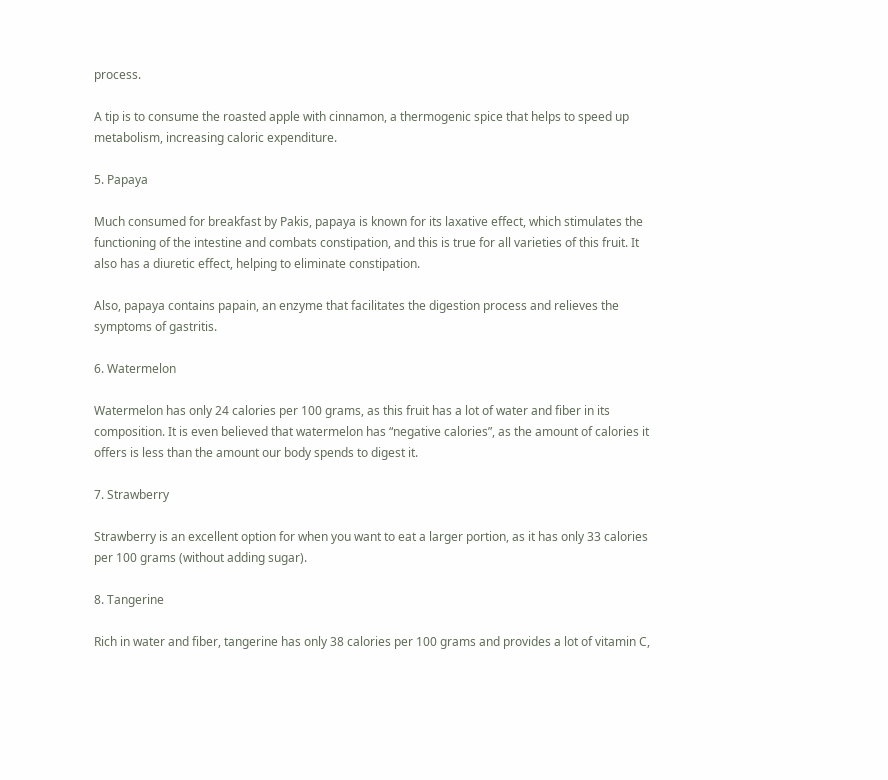process.

A tip is to consume the roasted apple with cinnamon, a thermogenic spice that helps to speed up metabolism, increasing caloric expenditure.

5. Papaya

Much consumed for breakfast by Pakis, papaya is known for its laxative effect, which stimulates the functioning of the intestine and combats constipation, and this is true for all varieties of this fruit. It also has a diuretic effect, helping to eliminate constipation.

Also, papaya contains papain, an enzyme that facilitates the digestion process and relieves the symptoms of gastritis.

6. Watermelon

Watermelon has only 24 calories per 100 grams, as this fruit has a lot of water and fiber in its composition. It is even believed that watermelon has “negative calories”, as the amount of calories it offers is less than the amount our body spends to digest it.

7. Strawberry

Strawberry is an excellent option for when you want to eat a larger portion, as it has only 33 calories per 100 grams (without adding sugar).

8. Tangerine

Rich in water and fiber, tangerine has only 38 calories per 100 grams and provides a lot of vitamin C,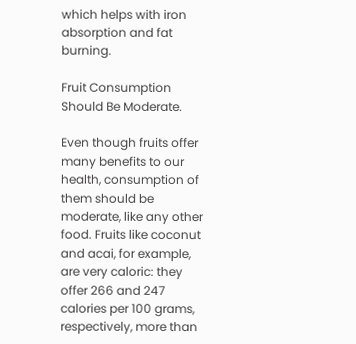which helps with iron absorption and fat burning.

Fruit Consumption Should Be Moderate.

Even though fruits offer many benefits to our health, consumption of them should be moderate, like any other food. Fruits like coconut and acai, for example, are very caloric: they offer 266 and 247 calories per 100 grams, respectively, more than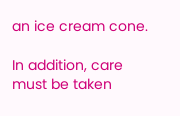an ice cream cone.

In addition, care must be taken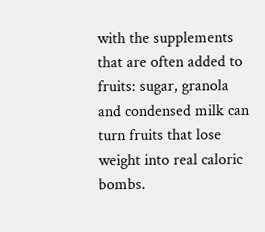with the supplements that are often added to fruits: sugar, granola and condensed milk can turn fruits that lose weight into real caloric bombs.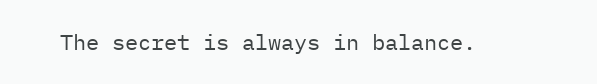The secret is always in balance.